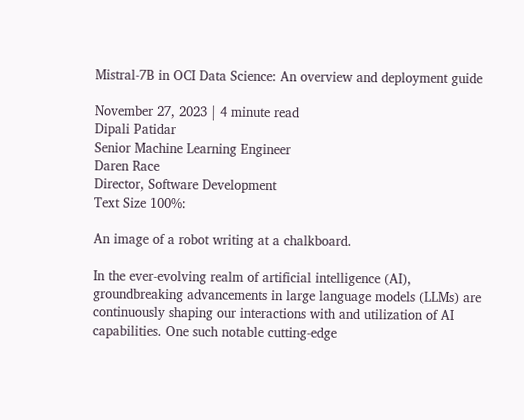Mistral-7B in OCI Data Science: An overview and deployment guide

November 27, 2023 | 4 minute read
Dipali Patidar
Senior Machine Learning Engineer
Daren Race
Director, Software Development
Text Size 100%:

An image of a robot writing at a chalkboard.

In the ever-evolving realm of artificial intelligence (AI), groundbreaking advancements in large language models (LLMs) are continuously shaping our interactions with and utilization of AI capabilities. One such notable cutting-edge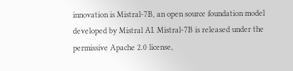innovation is Mistral-7B, an open source foundation model developed by Mistral AI. Mistral-7B is released under the permissive Apache 2.0 license,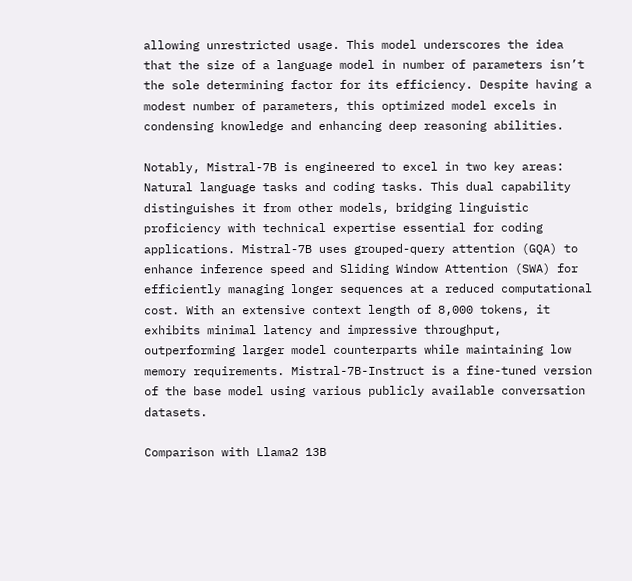allowing unrestricted usage. This model underscores the idea that the size of a language model in number of parameters isn’t the sole determining factor for its efficiency. Despite having a modest number of parameters, this optimized model excels in condensing knowledge and enhancing deep reasoning abilities.

Notably, Mistral-7B is engineered to excel in two key areas: Natural language tasks and coding tasks. This dual capability distinguishes it from other models, bridging linguistic proficiency with technical expertise essential for coding applications. Mistral-7B uses grouped-query attention (GQA) to enhance inference speed and Sliding Window Attention (SWA) for efficiently managing longer sequences at a reduced computational cost. With an extensive context length of 8,000 tokens, it exhibits minimal latency and impressive throughput, outperforming larger model counterparts while maintaining low memory requirements. Mistral-7B-Instruct is a fine-tuned version of the base model using various publicly available conversation datasets.

Comparison with Llama2 13B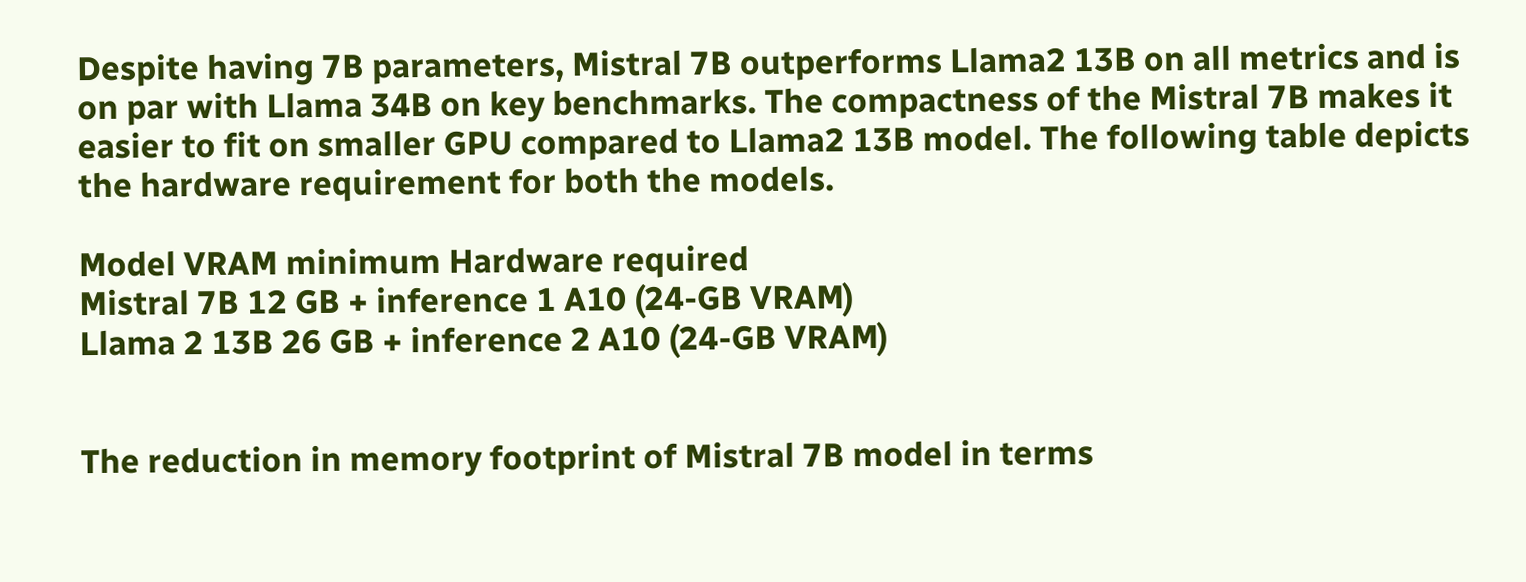Despite having 7B parameters, Mistral 7B outperforms Llama2 13B on all metrics and is on par with Llama 34B on key benchmarks. The compactness of the Mistral 7B makes it easier to fit on smaller GPU compared to Llama2 13B model. The following table depicts the hardware requirement for both the models.

Model VRAM minimum Hardware required
Mistral 7B 12 GB + inference 1 A10 (24-GB VRAM)
Llama 2 13B 26 GB + inference 2 A10 (24-GB VRAM)


The reduction in memory footprint of Mistral 7B model in terms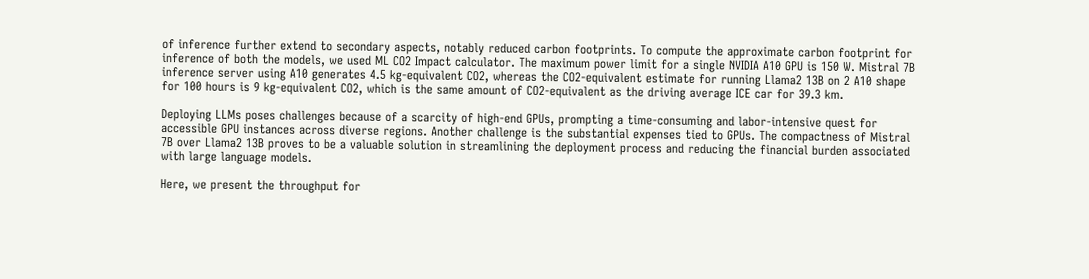of inference further extend to secondary aspects, notably reduced carbon footprints. To compute the approximate carbon footprint for inference of both the models, we used ML CO2 Impact calculator. The maximum power limit for a single NVIDIA A10 GPU is 150 W. Mistral 7B inference server using A10 generates 4.5 kg-equivalent CO2, whereas the CO2-equivalent estimate for running Llama2 13B on 2 A10 shape for 100 hours is 9 kg-equivalent CO2, which is the same amount of CO2-equivalent as the driving average ICE car for 39.3 km.

Deploying LLMs poses challenges because of a scarcity of high-end GPUs, prompting a time-consuming and labor-intensive quest for accessible GPU instances across diverse regions. Another challenge is the substantial expenses tied to GPUs. The compactness of Mistral 7B over Llama2 13B proves to be a valuable solution in streamlining the deployment process and reducing the financial burden associated with large language models.

Here, we present the throughput for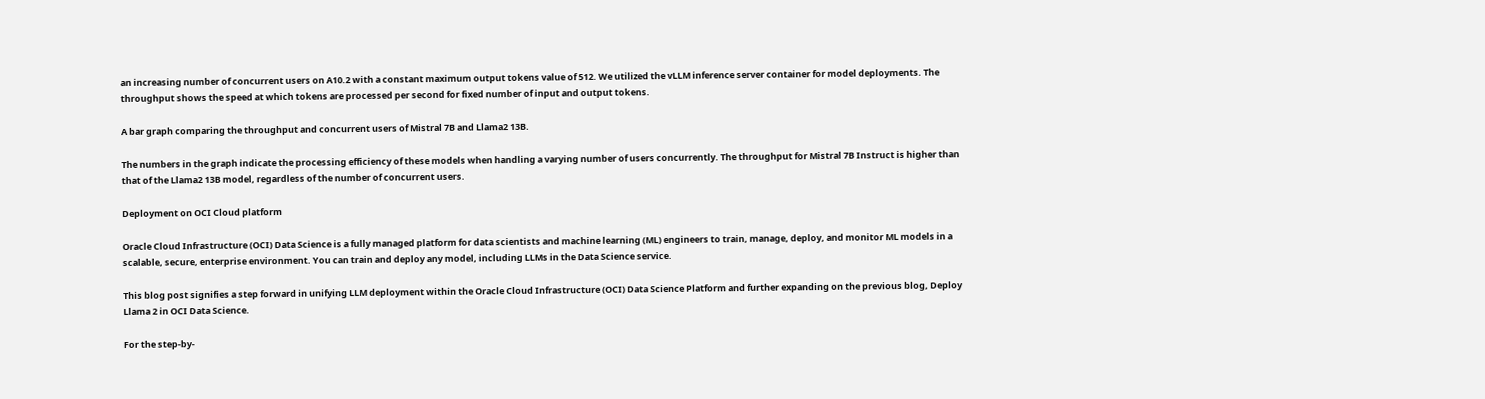an increasing number of concurrent users on A10.2 with a constant maximum output tokens value of 512. We utilized the vLLM inference server container for model deployments. The throughput shows the speed at which tokens are processed per second for fixed number of input and output tokens.

A bar graph comparing the throughput and concurrent users of Mistral 7B and Llama2 13B.

The numbers in the graph indicate the processing efficiency of these models when handling a varying number of users concurrently. The throughput for Mistral 7B Instruct is higher than that of the Llama2 13B model, regardless of the number of concurrent users.

Deployment on OCI Cloud platform

Oracle Cloud Infrastructure (OCI) Data Science is a fully managed platform for data scientists and machine learning (ML) engineers to train, manage, deploy, and monitor ML models in a scalable, secure, enterprise environment. You can train and deploy any model, including LLMs in the Data Science service.

This blog post signifies a step forward in unifying LLM deployment within the Oracle Cloud Infrastructure (OCI) Data Science Platform and further expanding on the previous blog, Deploy Llama 2 in OCI Data Science.

For the step-by-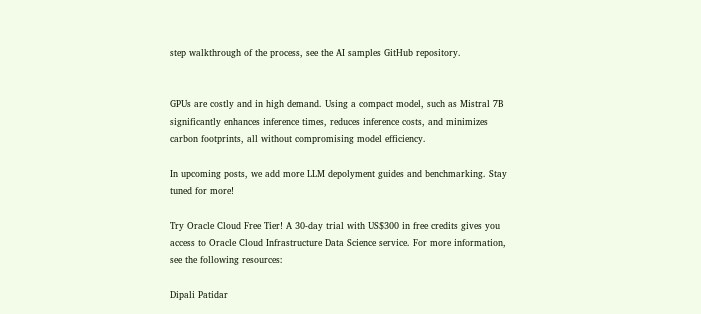step walkthrough of the process, see the AI samples GitHub repository.


GPUs are costly and in high demand. Using a compact model, such as Mistral 7B significantly enhances inference times, reduces inference costs, and minimizes carbon footprints, all without compromising model efficiency.

In upcoming posts, we add more LLM depolyment guides and benchmarking. Stay tuned for more!

Try Oracle Cloud Free Tier! A 30-day trial with US$300 in free credits gives you access to Oracle Cloud Infrastructure Data Science service. For more information, see the following resources:

Dipali Patidar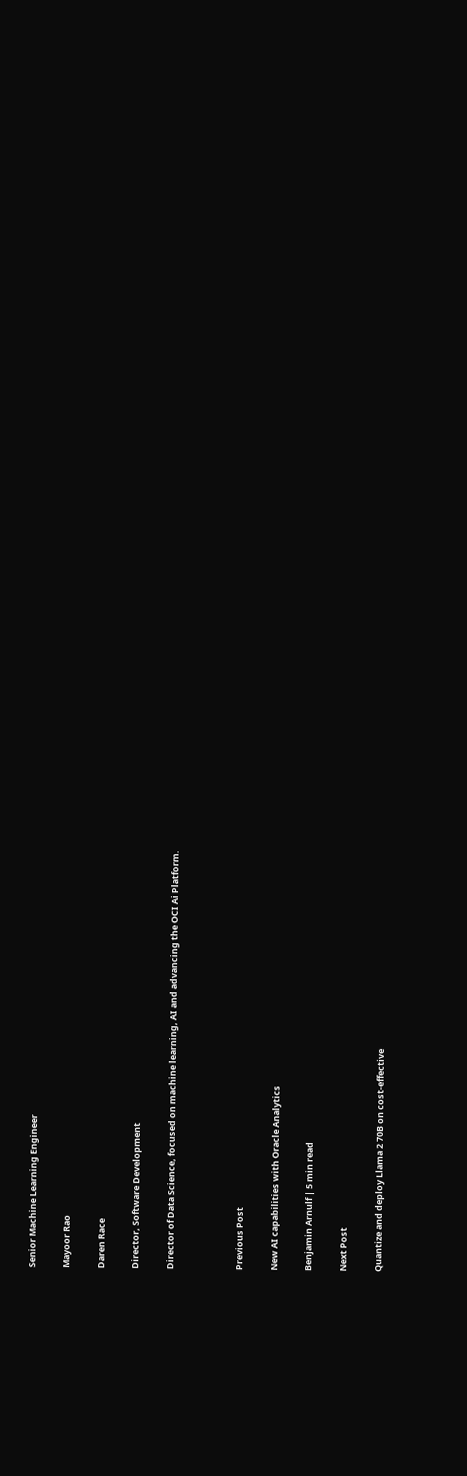Senior Machine Learning Engineer

Mayoor Rao

Daren Race

Director, Software Development

Director of Data Science, focused on machine learning, AI and advancing the OCI Ai Platform.



Previous Post

New AI capabilities with Oracle Analytics

Benjamin Arnulf | 5 min read

Next Post

Quantize and deploy Llama 2 70B on cost-effective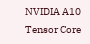NVIDIA A10 Tensor Core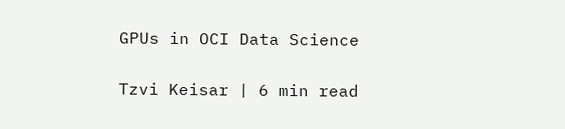GPUs in OCI Data Science

Tzvi Keisar | 6 min read